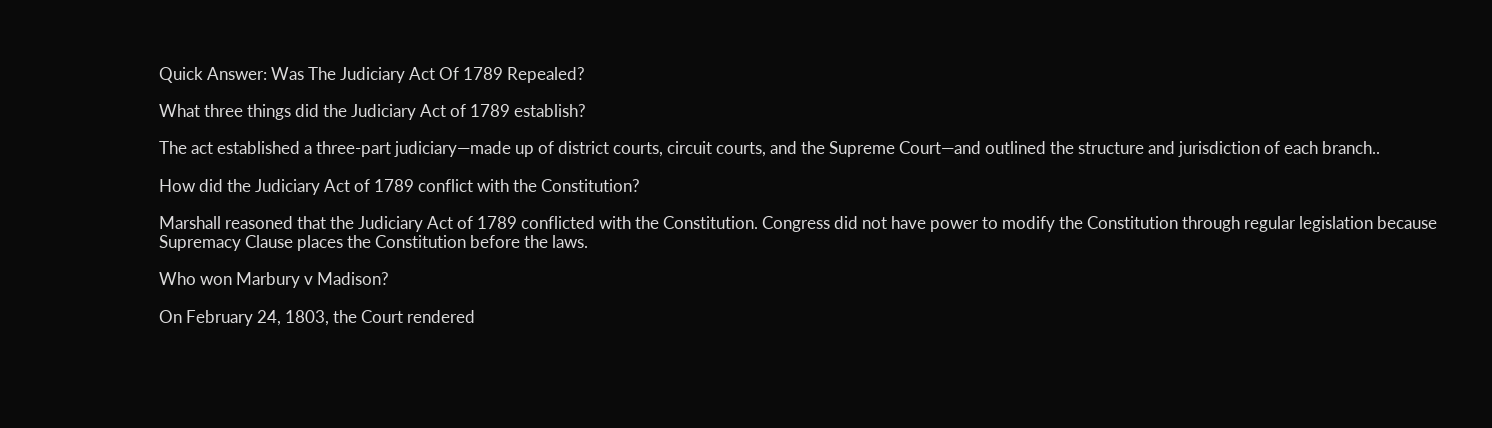Quick Answer: Was The Judiciary Act Of 1789 Repealed?

What three things did the Judiciary Act of 1789 establish?

The act established a three-part judiciary—made up of district courts, circuit courts, and the Supreme Court—and outlined the structure and jurisdiction of each branch..

How did the Judiciary Act of 1789 conflict with the Constitution?

Marshall reasoned that the Judiciary Act of 1789 conflicted with the Constitution. Congress did not have power to modify the Constitution through regular legislation because Supremacy Clause places the Constitution before the laws.

Who won Marbury v Madison?

On February 24, 1803, the Court rendered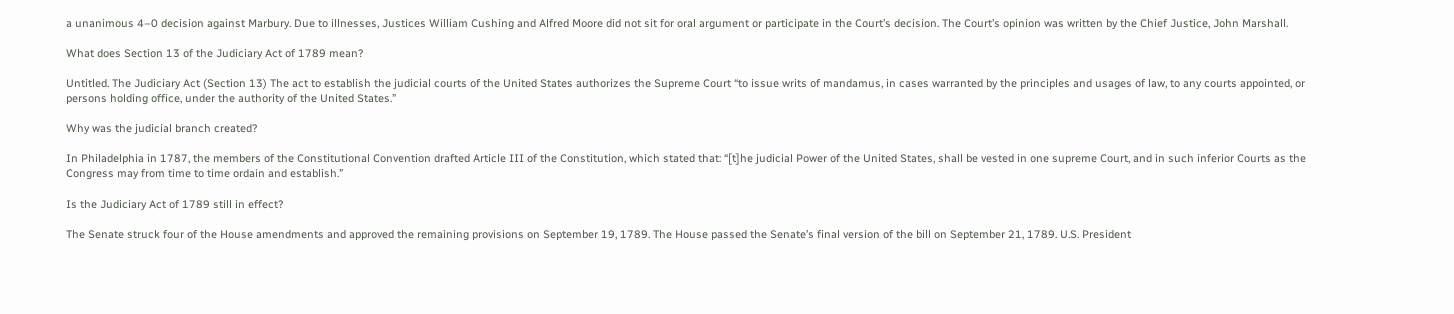a unanimous 4–0 decision against Marbury. Due to illnesses, Justices William Cushing and Alfred Moore did not sit for oral argument or participate in the Court’s decision. The Court’s opinion was written by the Chief Justice, John Marshall.

What does Section 13 of the Judiciary Act of 1789 mean?

Untitled. The Judiciary Act (Section 13) The act to establish the judicial courts of the United States authorizes the Supreme Court “to issue writs of mandamus, in cases warranted by the principles and usages of law, to any courts appointed, or persons holding office, under the authority of the United States.”

Why was the judicial branch created?

In Philadelphia in 1787, the members of the Constitutional Convention drafted Article III of the Constitution, which stated that: “[t]he judicial Power of the United States, shall be vested in one supreme Court, and in such inferior Courts as the Congress may from time to time ordain and establish.”

Is the Judiciary Act of 1789 still in effect?

The Senate struck four of the House amendments and approved the remaining provisions on September 19, 1789. The House passed the Senate’s final version of the bill on September 21, 1789. U.S. President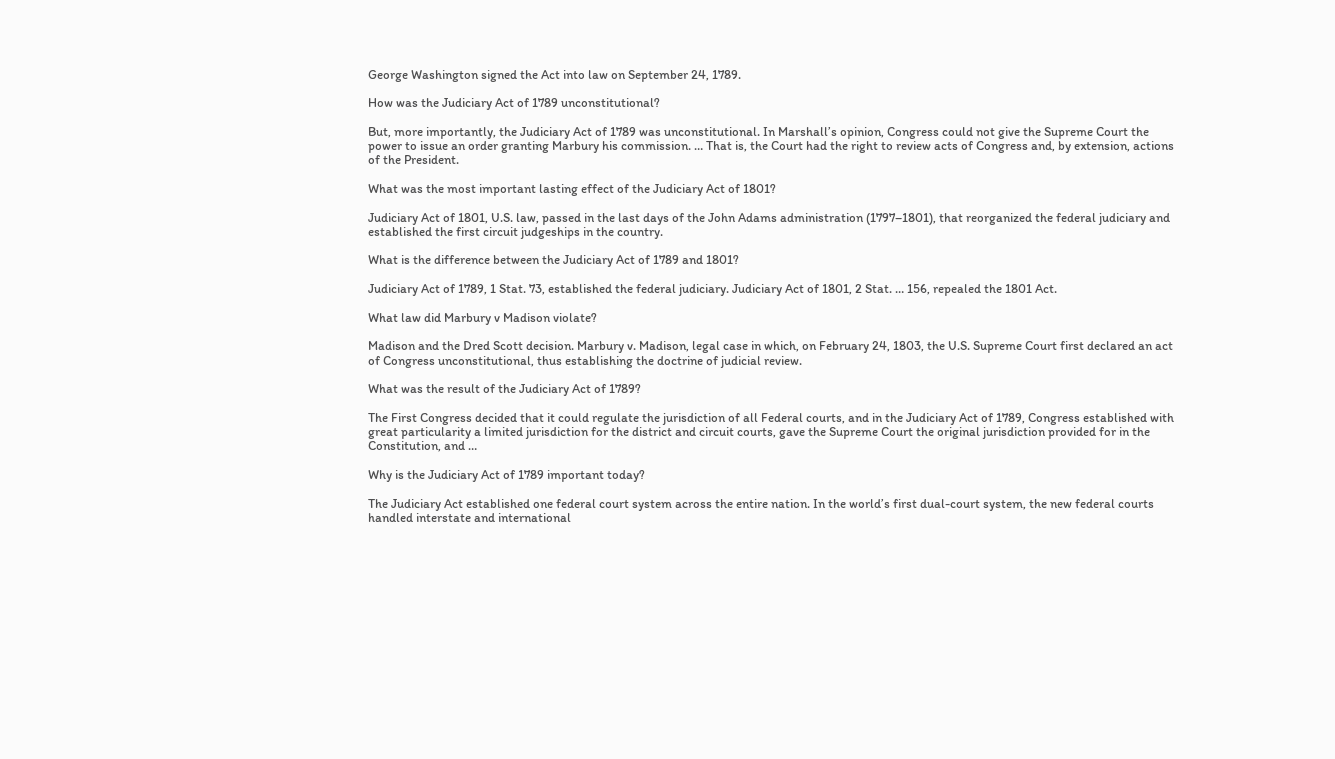George Washington signed the Act into law on September 24, 1789.

How was the Judiciary Act of 1789 unconstitutional?

But, more importantly, the Judiciary Act of 1789 was unconstitutional. In Marshall’s opinion, Congress could not give the Supreme Court the power to issue an order granting Marbury his commission. … That is, the Court had the right to review acts of Congress and, by extension, actions of the President.

What was the most important lasting effect of the Judiciary Act of 1801?

Judiciary Act of 1801, U.S. law, passed in the last days of the John Adams administration (1797–1801), that reorganized the federal judiciary and established the first circuit judgeships in the country.

What is the difference between the Judiciary Act of 1789 and 1801?

Judiciary Act of 1789, 1 Stat. 73, established the federal judiciary. Judiciary Act of 1801, 2 Stat. … 156, repealed the 1801 Act.

What law did Marbury v Madison violate?

Madison and the Dred Scott decision. Marbury v. Madison, legal case in which, on February 24, 1803, the U.S. Supreme Court first declared an act of Congress unconstitutional, thus establishing the doctrine of judicial review.

What was the result of the Judiciary Act of 1789?

The First Congress decided that it could regulate the jurisdiction of all Federal courts, and in the Judiciary Act of 1789, Congress established with great particularity a limited jurisdiction for the district and circuit courts, gave the Supreme Court the original jurisdiction provided for in the Constitution, and …

Why is the Judiciary Act of 1789 important today?

The Judiciary Act established one federal court system across the entire nation. In the world’s first dual-court system, the new federal courts handled interstate and international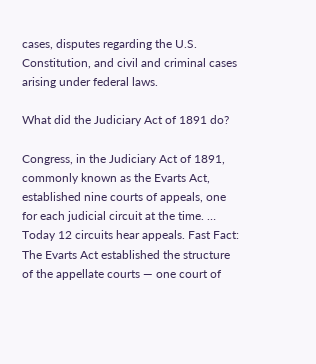cases, disputes regarding the U.S. Constitution, and civil and criminal cases arising under federal laws.

What did the Judiciary Act of 1891 do?

Congress, in the Judiciary Act of 1891, commonly known as the Evarts Act, established nine courts of appeals, one for each judicial circuit at the time. … Today 12 circuits hear appeals. Fast Fact: The Evarts Act established the structure of the appellate courts — one court of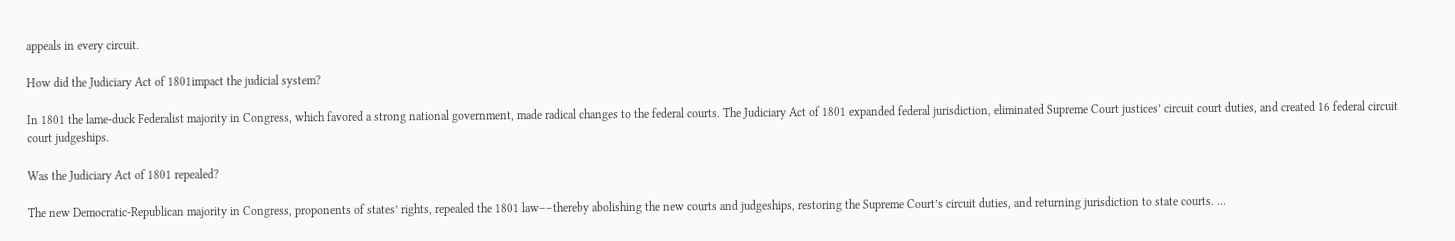appeals in every circuit.

How did the Judiciary Act of 1801impact the judicial system?

In 1801 the lame-duck Federalist majority in Congress, which favored a strong national government, made radical changes to the federal courts. The Judiciary Act of 1801 expanded federal jurisdiction, eliminated Supreme Court justices’ circuit court duties, and created 16 federal circuit court judgeships.

Was the Judiciary Act of 1801 repealed?

The new Democratic-Republican majority in Congress, proponents of states’ rights, repealed the 1801 law––thereby abolishing the new courts and judgeships, restoring the Supreme Court’s circuit duties, and returning jurisdiction to state courts. …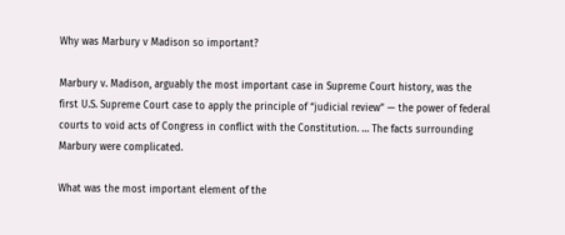Why was Marbury v Madison so important?

Marbury v. Madison, arguably the most important case in Supreme Court history, was the first U.S. Supreme Court case to apply the principle of “judicial review” — the power of federal courts to void acts of Congress in conflict with the Constitution. … The facts surrounding Marbury were complicated.

What was the most important element of the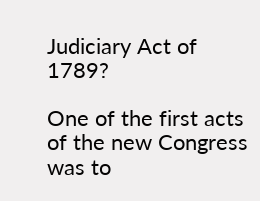Judiciary Act of 1789?

One of the first acts of the new Congress was to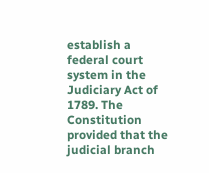establish a federal court system in the Judiciary Act of 1789. The Constitution provided that the judicial branch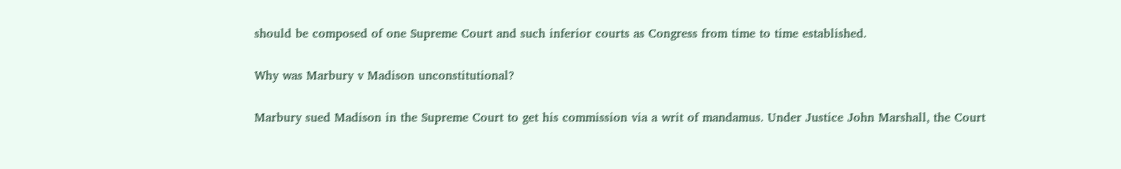should be composed of one Supreme Court and such inferior courts as Congress from time to time established.

Why was Marbury v Madison unconstitutional?

Marbury sued Madison in the Supreme Court to get his commission via a writ of mandamus. Under Justice John Marshall, the Court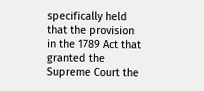specifically held that the provision in the 1789 Act that granted the Supreme Court the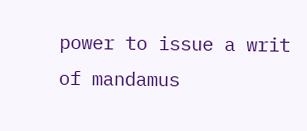power to issue a writ of mandamus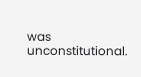was unconstitutional.